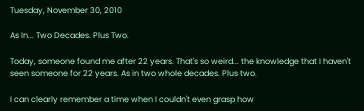Tuesday, November 30, 2010

As In... Two Decades. Plus Two.

Today, someone found me after 22 years. That's so weird... the knowledge that I haven't seen someone for 22 years. As in two whole decades. Plus two.

I can clearly remember a time when I couldn't even grasp how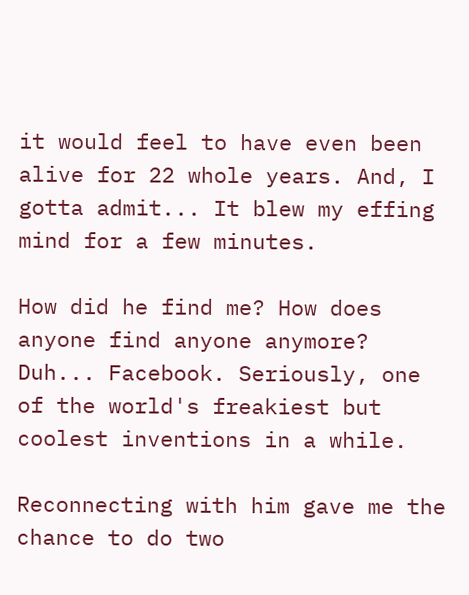it would feel to have even been alive for 22 whole years. And, I gotta admit... It blew my effing mind for a few minutes.

How did he find me? How does anyone find anyone anymore? Duh... Facebook. Seriously, one of the world's freakiest but coolest inventions in a while.

Reconnecting with him gave me the chance to do two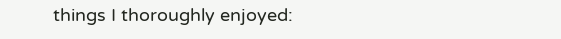things I thoroughly enjoyed: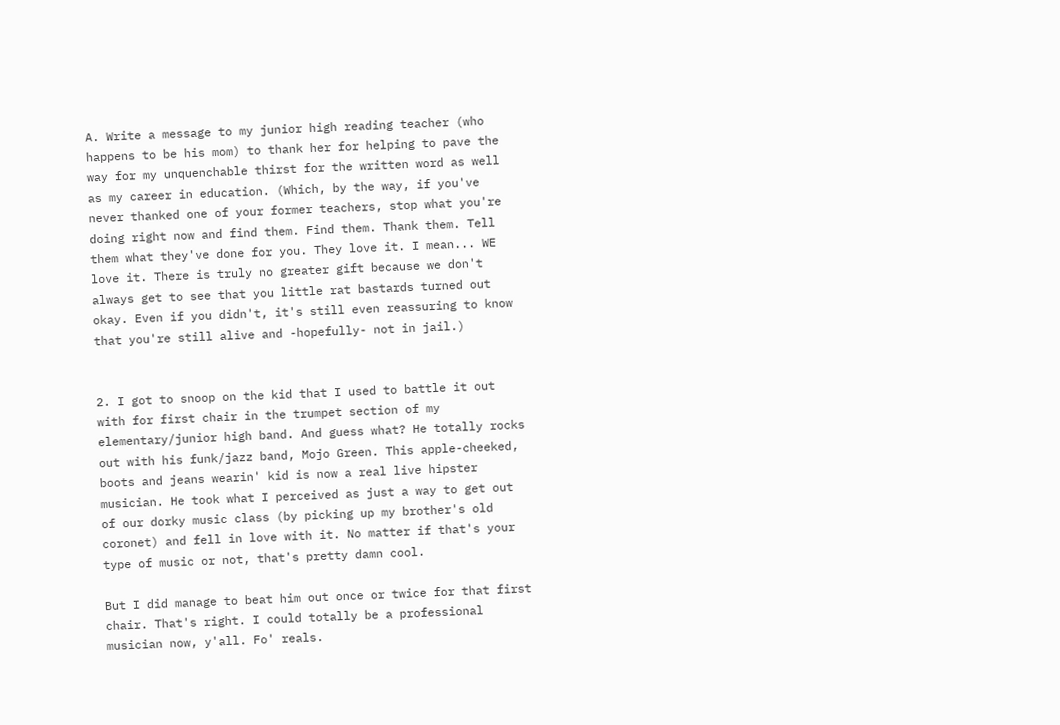A. Write a message to my junior high reading teacher (who happens to be his mom) to thank her for helping to pave the way for my unquenchable thirst for the written word as well as my career in education. (Which, by the way, if you've never thanked one of your former teachers, stop what you're doing right now and find them. Find them. Thank them. Tell them what they've done for you. They love it. I mean... WE love it. There is truly no greater gift because we don't always get to see that you little rat bastards turned out okay. Even if you didn't, it's still even reassuring to know that you're still alive and -hopefully- not in jail.)


2. I got to snoop on the kid that I used to battle it out with for first chair in the trumpet section of my elementary/junior high band. And guess what? He totally rocks out with his funk/jazz band, Mojo Green. This apple-cheeked, boots and jeans wearin' kid is now a real live hipster musician. He took what I perceived as just a way to get out of our dorky music class (by picking up my brother's old coronet) and fell in love with it. No matter if that's your type of music or not, that's pretty damn cool.

But I did manage to beat him out once or twice for that first chair. That's right. I could totally be a professional musician now, y'all. Fo' reals.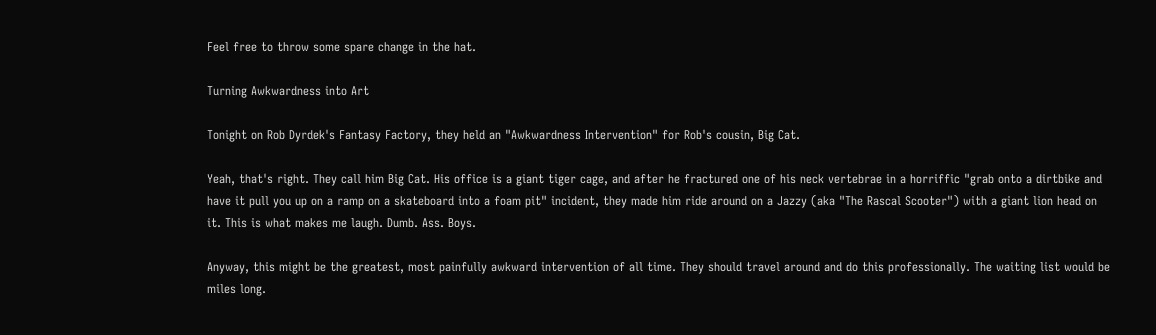Feel free to throw some spare change in the hat.

Turning Awkwardness into Art

Tonight on Rob Dyrdek's Fantasy Factory, they held an "Awkwardness Intervention" for Rob's cousin, Big Cat.

Yeah, that's right. They call him Big Cat. His office is a giant tiger cage, and after he fractured one of his neck vertebrae in a horriffic "grab onto a dirtbike and have it pull you up on a ramp on a skateboard into a foam pit" incident, they made him ride around on a Jazzy (aka "The Rascal Scooter") with a giant lion head on it. This is what makes me laugh. Dumb. Ass. Boys.

Anyway, this might be the greatest, most painfully awkward intervention of all time. They should travel around and do this professionally. The waiting list would be miles long.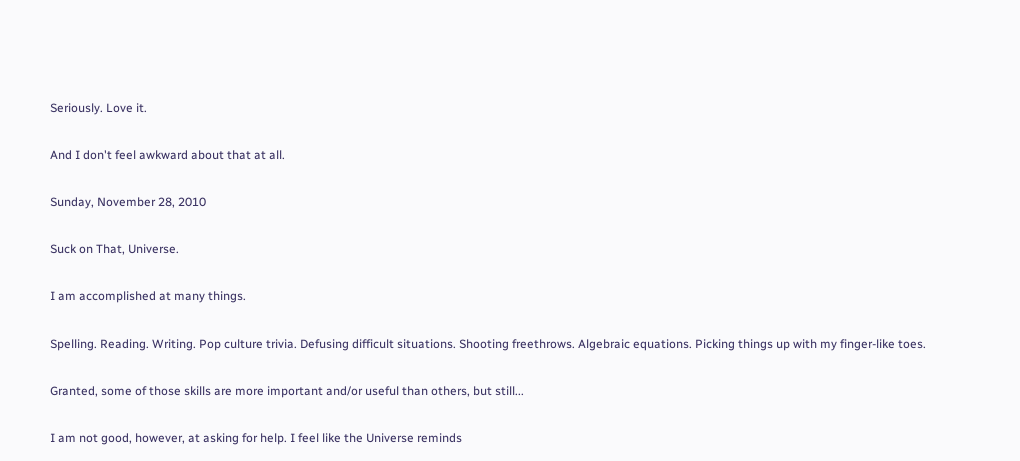Seriously. Love it.

And I don't feel awkward about that at all.

Sunday, November 28, 2010

Suck on That, Universe.

I am accomplished at many things.

Spelling. Reading. Writing. Pop culture trivia. Defusing difficult situations. Shooting freethrows. Algebraic equations. Picking things up with my finger-like toes.

Granted, some of those skills are more important and/or useful than others, but still...

I am not good, however, at asking for help. I feel like the Universe reminds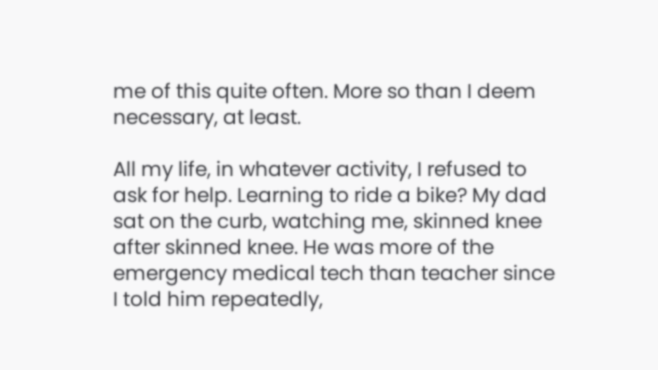me of this quite often. More so than I deem necessary, at least.

All my life, in whatever activity, I refused to ask for help. Learning to ride a bike? My dad sat on the curb, watching me, skinned knee after skinned knee. He was more of the emergency medical tech than teacher since I told him repeatedly,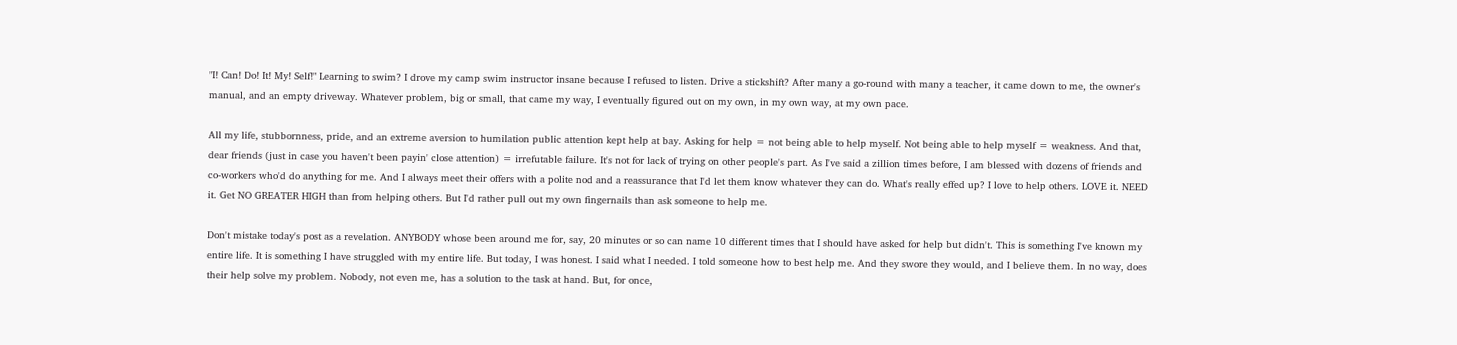"I! Can! Do! It! My! Self!" Learning to swim? I drove my camp swim instructor insane because I refused to listen. Drive a stickshift? After many a go-round with many a teacher, it came down to me, the owner's manual, and an empty driveway. Whatever problem, big or small, that came my way, I eventually figured out on my own, in my own way, at my own pace.

All my life, stubbornness, pride, and an extreme aversion to humilation public attention kept help at bay. Asking for help = not being able to help myself. Not being able to help myself = weakness. And that, dear friends (just in case you haven't been payin' close attention) = irrefutable failure. It's not for lack of trying on other people's part. As I've said a zillion times before, I am blessed with dozens of friends and co-workers who'd do anything for me. And I always meet their offers with a polite nod and a reassurance that I'd let them know whatever they can do. What's really effed up? I love to help others. LOVE it. NEED it. Get NO GREATER HIGH than from helping others. But I'd rather pull out my own fingernails than ask someone to help me.

Don't mistake today's post as a revelation. ANYBODY whose been around me for, say, 20 minutes or so can name 10 different times that I should have asked for help but didn't. This is something I've known my entire life. It is something I have struggled with my entire life. But today, I was honest. I said what I needed. I told someone how to best help me. And they swore they would, and I believe them. In no way, does their help solve my problem. Nobody, not even me, has a solution to the task at hand. But, for once,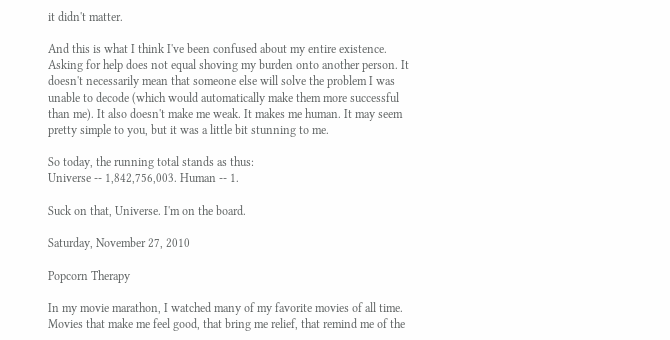it didn't matter.

And this is what I think I've been confused about my entire existence. Asking for help does not equal shoving my burden onto another person. It doesn't necessarily mean that someone else will solve the problem I was unable to decode (which would automatically make them more successful than me). It also doesn't make me weak. It makes me human. It may seem pretty simple to you, but it was a little bit stunning to me.

So today, the running total stands as thus:
Universe -- 1,842,756,003. Human -- 1.

Suck on that, Universe. I'm on the board.

Saturday, November 27, 2010

Popcorn Therapy

In my movie marathon, I watched many of my favorite movies of all time. Movies that make me feel good, that bring me relief, that remind me of the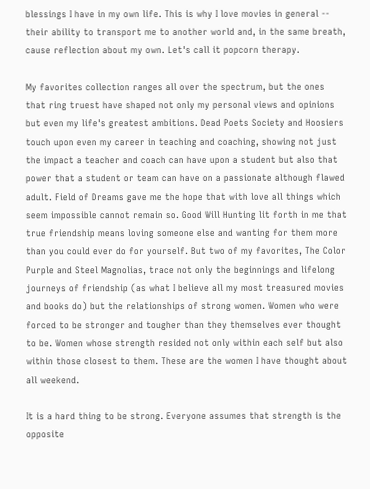blessings I have in my own life. This is why I love movies in general -- their ability to transport me to another world and, in the same breath, cause reflection about my own. Let's call it popcorn therapy.

My favorites collection ranges all over the spectrum, but the ones that ring truest have shaped not only my personal views and opinions but even my life's greatest ambitions. Dead Poets Society and Hoosiers touch upon even my career in teaching and coaching, showing not just the impact a teacher and coach can have upon a student but also that power that a student or team can have on a passionate although flawed adult. Field of Dreams gave me the hope that with love all things which seem impossible cannot remain so. Good Will Hunting lit forth in me that true friendship means loving someone else and wanting for them more than you could ever do for yourself. But two of my favorites, The Color Purple and Steel Magnolias, trace not only the beginnings and lifelong journeys of friendship (as what I believe all my most treasured movies and books do) but the relationships of strong women. Women who were forced to be stronger and tougher than they themselves ever thought to be. Women whose strength resided not only within each self but also within those closest to them. These are the women I have thought about all weekend.

It is a hard thing to be strong. Everyone assumes that strength is the opposite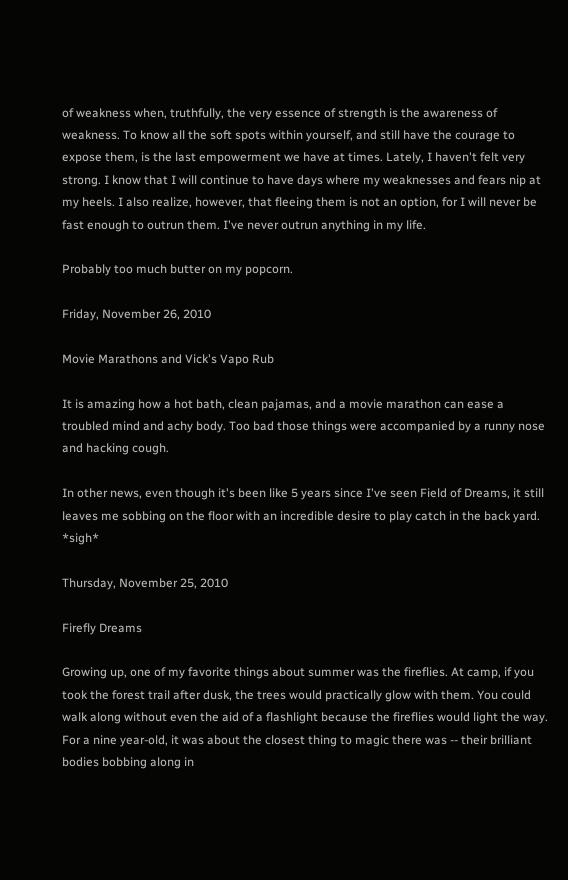of weakness when, truthfully, the very essence of strength is the awareness of weakness. To know all the soft spots within yourself, and still have the courage to expose them, is the last empowerment we have at times. Lately, I haven't felt very strong. I know that I will continue to have days where my weaknesses and fears nip at my heels. I also realize, however, that fleeing them is not an option, for I will never be fast enough to outrun them. I've never outrun anything in my life.

Probably too much butter on my popcorn.

Friday, November 26, 2010

Movie Marathons and Vick's Vapo Rub

It is amazing how a hot bath, clean pajamas, and a movie marathon can ease a troubled mind and achy body. Too bad those things were accompanied by a runny nose and hacking cough.

In other news, even though it's been like 5 years since I've seen Field of Dreams, it still leaves me sobbing on the floor with an incredible desire to play catch in the back yard. *sigh*

Thursday, November 25, 2010

Firefly Dreams

Growing up, one of my favorite things about summer was the fireflies. At camp, if you took the forest trail after dusk, the trees would practically glow with them. You could walk along without even the aid of a flashlight because the fireflies would light the way. For a nine year-old, it was about the closest thing to magic there was -- their brilliant bodies bobbing along in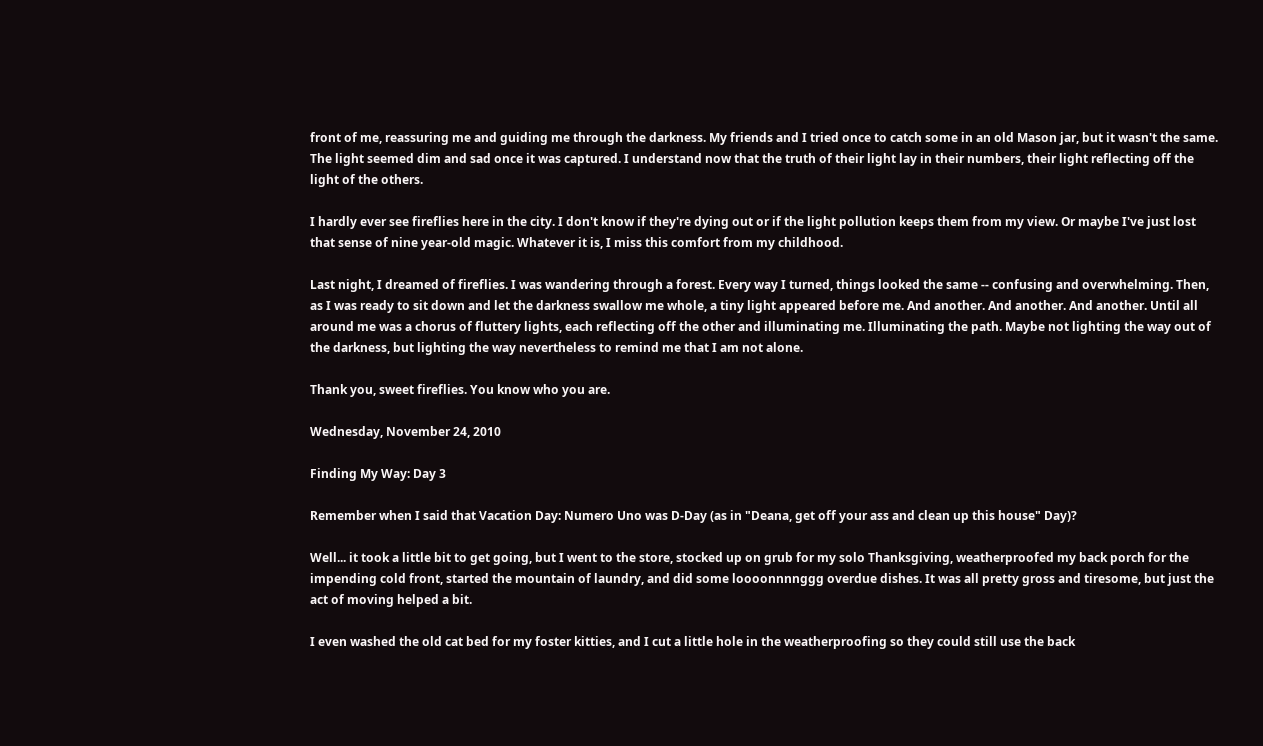front of me, reassuring me and guiding me through the darkness. My friends and I tried once to catch some in an old Mason jar, but it wasn't the same. The light seemed dim and sad once it was captured. I understand now that the truth of their light lay in their numbers, their light reflecting off the light of the others.

I hardly ever see fireflies here in the city. I don't know if they're dying out or if the light pollution keeps them from my view. Or maybe I've just lost that sense of nine year-old magic. Whatever it is, I miss this comfort from my childhood.

Last night, I dreamed of fireflies. I was wandering through a forest. Every way I turned, things looked the same -- confusing and overwhelming. Then, as I was ready to sit down and let the darkness swallow me whole, a tiny light appeared before me. And another. And another. And another. Until all around me was a chorus of fluttery lights, each reflecting off the other and illuminating me. Illuminating the path. Maybe not lighting the way out of the darkness, but lighting the way nevertheless to remind me that I am not alone.

Thank you, sweet fireflies. You know who you are.

Wednesday, November 24, 2010

Finding My Way: Day 3

Remember when I said that Vacation Day: Numero Uno was D-Day (as in "Deana, get off your ass and clean up this house" Day)?

Well... it took a little bit to get going, but I went to the store, stocked up on grub for my solo Thanksgiving, weatherproofed my back porch for the impending cold front, started the mountain of laundry, and did some loooonnnnggg overdue dishes. It was all pretty gross and tiresome, but just the act of moving helped a bit.

I even washed the old cat bed for my foster kitties, and I cut a little hole in the weatherproofing so they could still use the back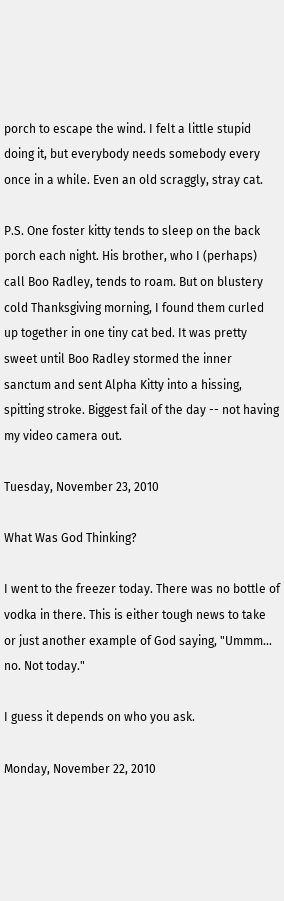porch to escape the wind. I felt a little stupid doing it, but everybody needs somebody every once in a while. Even an old scraggly, stray cat.

P.S. One foster kitty tends to sleep on the back porch each night. His brother, who I (perhaps) call Boo Radley, tends to roam. But on blustery cold Thanksgiving morning, I found them curled up together in one tiny cat bed. It was pretty sweet until Boo Radley stormed the inner sanctum and sent Alpha Kitty into a hissing, spitting stroke. Biggest fail of the day -- not having my video camera out.

Tuesday, November 23, 2010

What Was God Thinking?

I went to the freezer today. There was no bottle of vodka in there. This is either tough news to take or just another example of God saying, "Ummm... no. Not today."

I guess it depends on who you ask.

Monday, November 22, 2010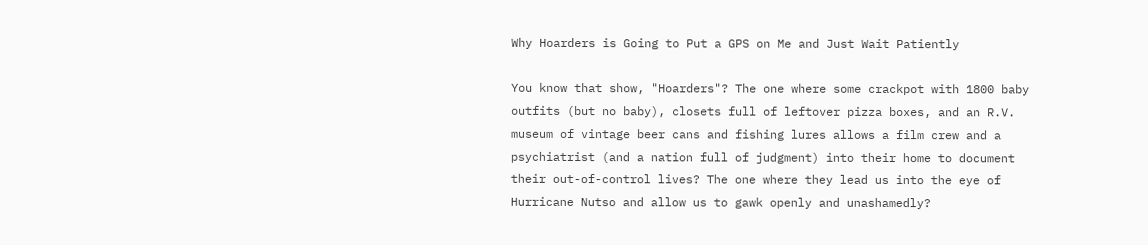Why Hoarders is Going to Put a GPS on Me and Just Wait Patiently

You know that show, "Hoarders"? The one where some crackpot with 1800 baby outfits (but no baby), closets full of leftover pizza boxes, and an R.V. museum of vintage beer cans and fishing lures allows a film crew and a psychiatrist (and a nation full of judgment) into their home to document their out-of-control lives? The one where they lead us into the eye of Hurricane Nutso and allow us to gawk openly and unashamedly?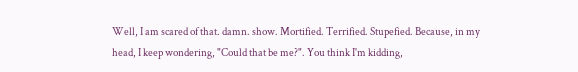Well, I am scared of that. damn. show. Mortified. Terrified. Stupefied. Because, in my head, I keep wondering, "Could that be me?". You think I'm kidding,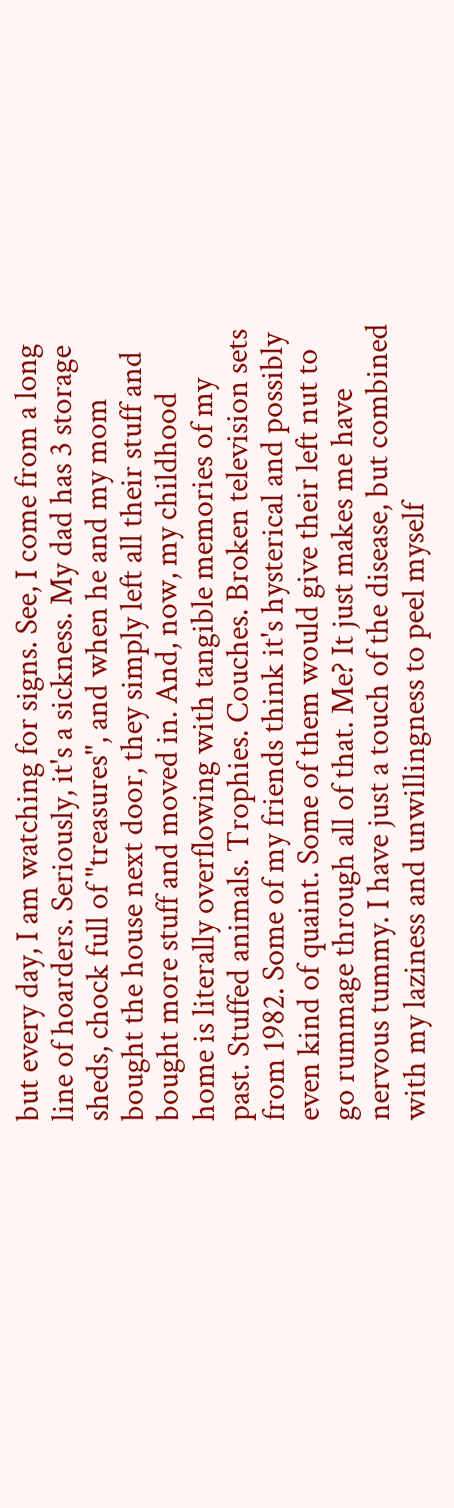but every day, I am watching for signs. See, I come from a long line of hoarders. Seriously, it's a sickness. My dad has 3 storage sheds, chock full of "treasures", and when he and my mom bought the house next door, they simply left all their stuff and bought more stuff and moved in. And, now, my childhood home is literally overflowing with tangible memories of my past. Stuffed animals. Trophies. Couches. Broken television sets from 1982. Some of my friends think it's hysterical and possibly even kind of quaint. Some of them would give their left nut to go rummage through all of that. Me? It just makes me have nervous tummy. I have just a touch of the disease, but combined with my laziness and unwillingness to peel myself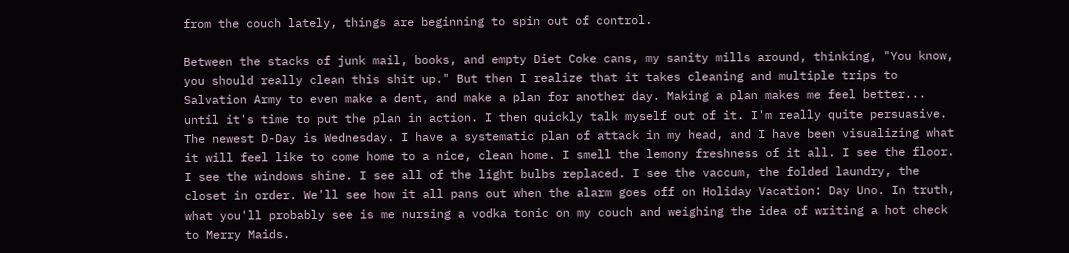from the couch lately, things are beginning to spin out of control.

Between the stacks of junk mail, books, and empty Diet Coke cans, my sanity mills around, thinking, "You know, you should really clean this shit up." But then I realize that it takes cleaning and multiple trips to Salvation Army to even make a dent, and make a plan for another day. Making a plan makes me feel better... until it's time to put the plan in action. I then quickly talk myself out of it. I'm really quite persuasive. The newest D-Day is Wednesday. I have a systematic plan of attack in my head, and I have been visualizing what it will feel like to come home to a nice, clean home. I smell the lemony freshness of it all. I see the floor. I see the windows shine. I see all of the light bulbs replaced. I see the vaccum, the folded laundry, the closet in order. We'll see how it all pans out when the alarm goes off on Holiday Vacation: Day Uno. In truth, what you'll probably see is me nursing a vodka tonic on my couch and weighing the idea of writing a hot check to Merry Maids.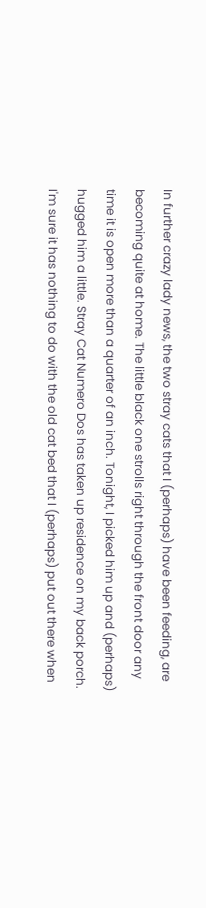In further crazy lady news, the two stray cats that I (perhaps) have been feeding, are becoming quite at home. The little black one strolls right through the front door any time it is open more than a quarter of an inch. Tonight, I picked him up and (perhaps) hugged him a little. Stray Cat Numero Dos has taken up residence on my back porch. I'm sure it has nothing to do with the old cat bed that I (perhaps) put out there when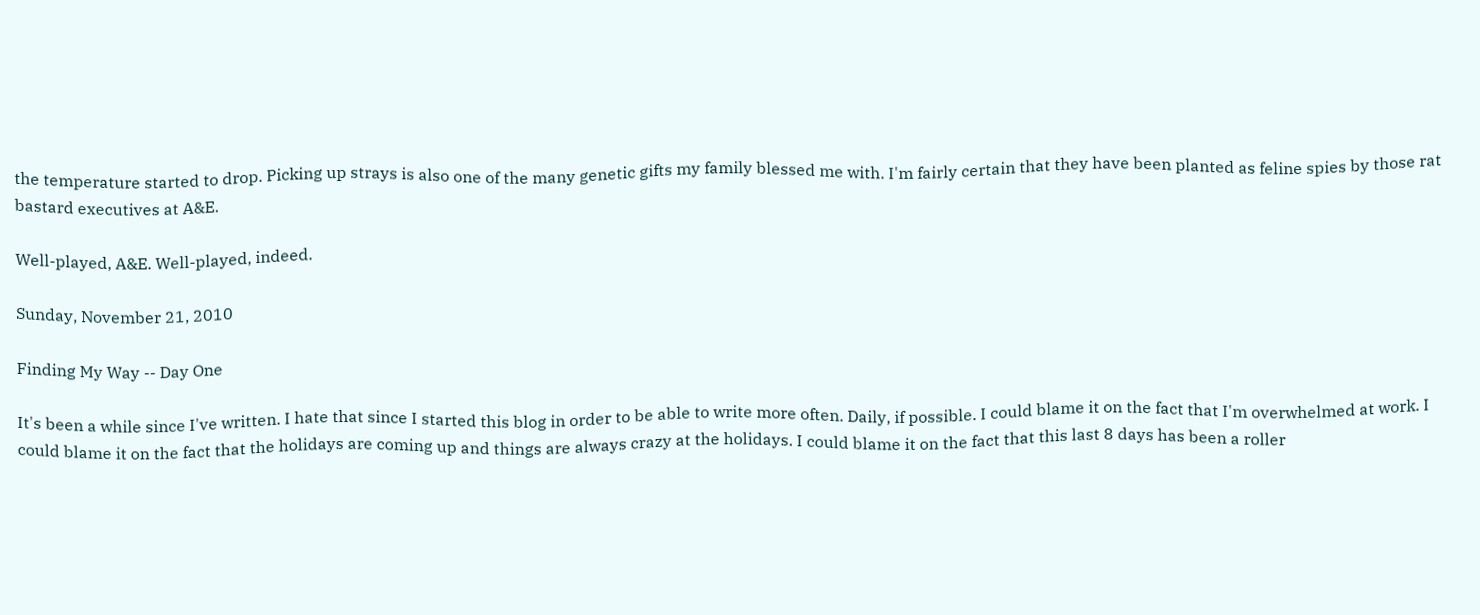the temperature started to drop. Picking up strays is also one of the many genetic gifts my family blessed me with. I'm fairly certain that they have been planted as feline spies by those rat bastard executives at A&E.

Well-played, A&E. Well-played, indeed.

Sunday, November 21, 2010

Finding My Way -- Day One

It's been a while since I've written. I hate that since I started this blog in order to be able to write more often. Daily, if possible. I could blame it on the fact that I'm overwhelmed at work. I could blame it on the fact that the holidays are coming up and things are always crazy at the holidays. I could blame it on the fact that this last 8 days has been a roller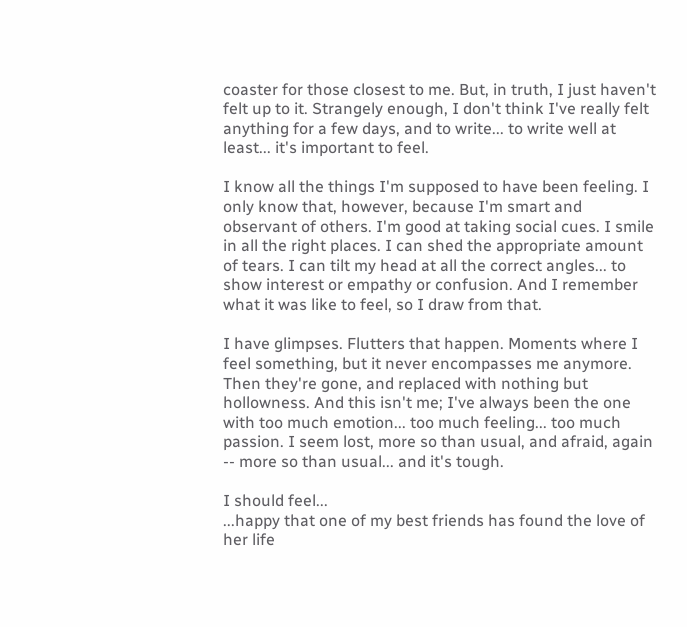coaster for those closest to me. But, in truth, I just haven't felt up to it. Strangely enough, I don't think I've really felt anything for a few days, and to write... to write well at least... it's important to feel.

I know all the things I'm supposed to have been feeling. I only know that, however, because I'm smart and observant of others. I'm good at taking social cues. I smile in all the right places. I can shed the appropriate amount of tears. I can tilt my head at all the correct angles... to show interest or empathy or confusion. And I remember what it was like to feel, so I draw from that.

I have glimpses. Flutters that happen. Moments where I feel something, but it never encompasses me anymore. Then they're gone, and replaced with nothing but hollowness. And this isn't me; I've always been the one with too much emotion... too much feeling... too much passion. I seem lost, more so than usual, and afraid, again -- more so than usual... and it's tough.

I should feel...
...happy that one of my best friends has found the love of her life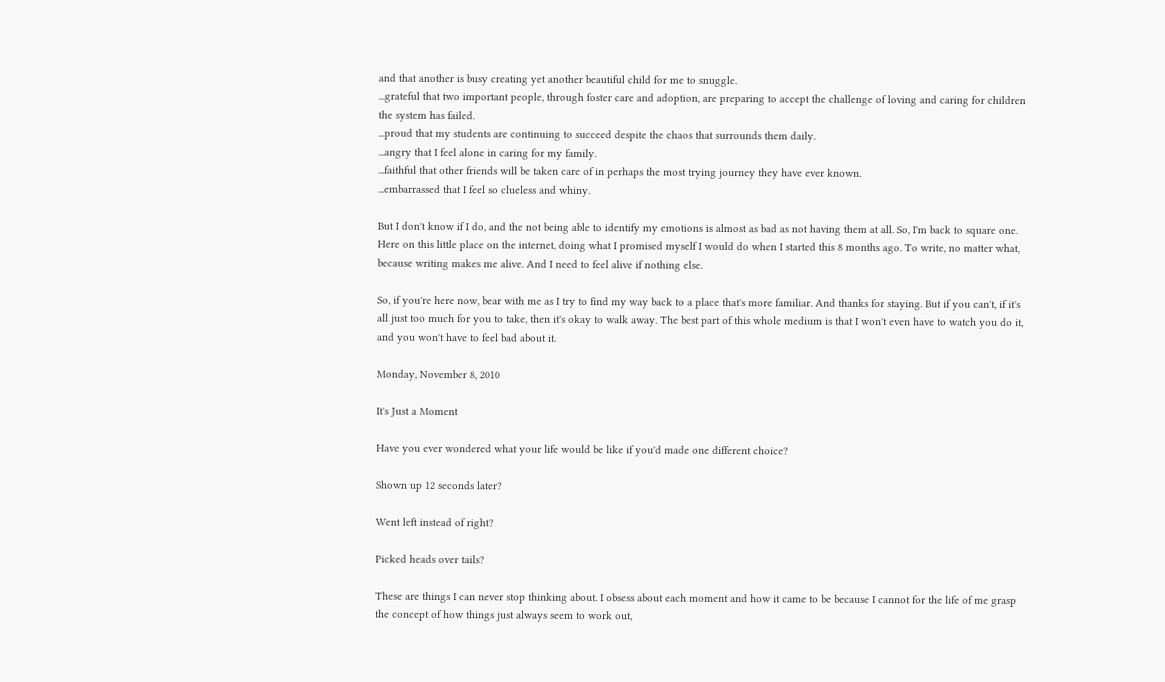and that another is busy creating yet another beautiful child for me to snuggle.
...grateful that two important people, through foster care and adoption, are preparing to accept the challenge of loving and caring for children the system has failed.
...proud that my students are continuing to succeed despite the chaos that surrounds them daily.
...angry that I feel alone in caring for my family.
...faithful that other friends will be taken care of in perhaps the most trying journey they have ever known.
...embarrassed that I feel so clueless and whiny.

But I don't know if I do, and the not being able to identify my emotions is almost as bad as not having them at all. So, I'm back to square one. Here on this little place on the internet, doing what I promised myself I would do when I started this 8 months ago. To write, no matter what, because writing makes me alive. And I need to feel alive if nothing else.

So, if you're here now, bear with me as I try to find my way back to a place that's more familiar. And thanks for staying. But if you can't, if it's all just too much for you to take, then it's okay to walk away. The best part of this whole medium is that I won't even have to watch you do it, and you won't have to feel bad about it.

Monday, November 8, 2010

It's Just a Moment

Have you ever wondered what your life would be like if you'd made one different choice?

Shown up 12 seconds later?

Went left instead of right?

Picked heads over tails?

These are things I can never stop thinking about. I obsess about each moment and how it came to be because I cannot for the life of me grasp the concept of how things just always seem to work out,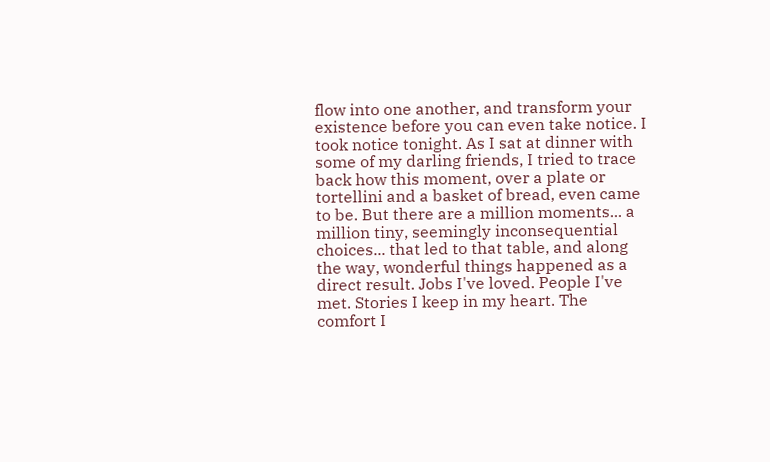flow into one another, and transform your existence before you can even take notice. I took notice tonight. As I sat at dinner with some of my darling friends, I tried to trace back how this moment, over a plate or tortellini and a basket of bread, even came to be. But there are a million moments... a million tiny, seemingly inconsequential choices... that led to that table, and along the way, wonderful things happened as a direct result. Jobs I've loved. People I've met. Stories I keep in my heart. The comfort I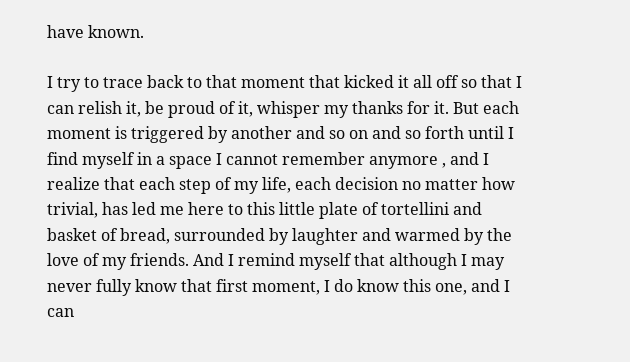have known.

I try to trace back to that moment that kicked it all off so that I can relish it, be proud of it, whisper my thanks for it. But each moment is triggered by another and so on and so forth until I find myself in a space I cannot remember anymore , and I realize that each step of my life, each decision no matter how trivial, has led me here to this little plate of tortellini and basket of bread, surrounded by laughter and warmed by the love of my friends. And I remind myself that although I may never fully know that first moment, I do know this one, and I can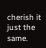cherish it just the same.